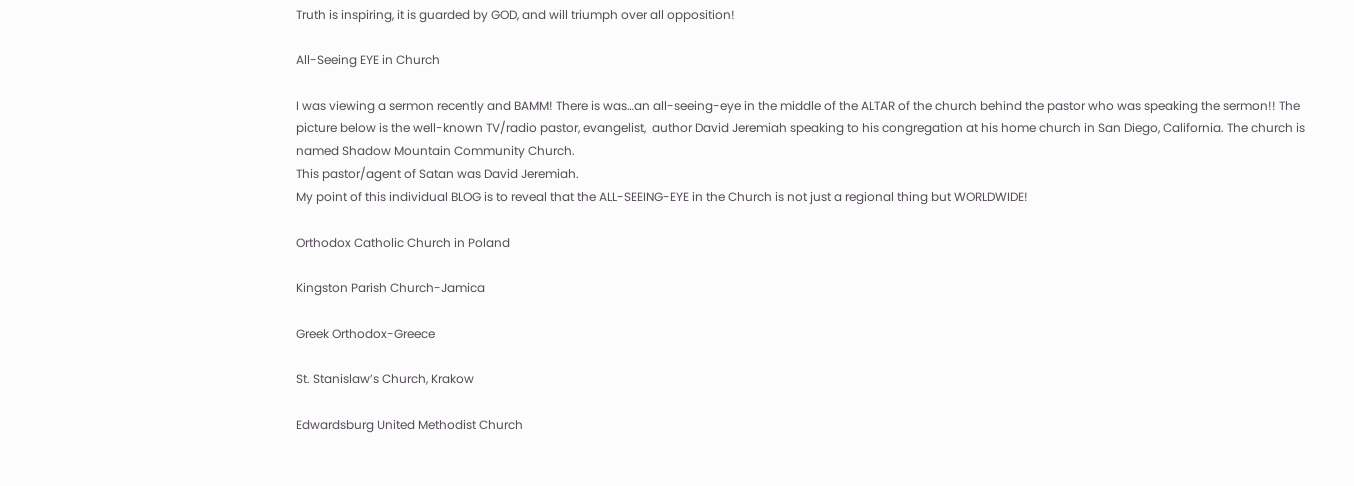Truth is inspiring, it is guarded by GOD, and will triumph over all opposition!

All-Seeing EYE in Church

I was viewing a sermon recently and BAMM! There is was…an all-seeing-eye in the middle of the ALTAR of the church behind the pastor who was speaking the sermon!! The picture below is the well-known TV/radio pastor, evangelist,  author David Jeremiah speaking to his congregation at his home church in San Diego, California. The church is named Shadow Mountain Community Church.
This pastor/agent of Satan was David Jeremiah.
My point of this individual BLOG is to reveal that the ALL-SEEING-EYE in the Church is not just a regional thing but WORLDWIDE!

Orthodox Catholic Church in Poland

Kingston Parish Church-Jamica

Greek Orthodox-Greece

St. Stanislaw’s Church, Krakow

Edwardsburg United Methodist Church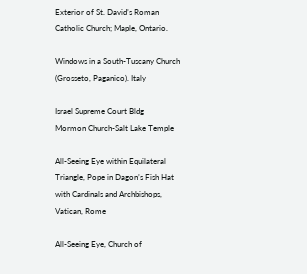Exterior of St. David’s Roman Catholic Church; Maple, Ontario.

Windows in a South-Tuscany Church (Grosseto, Paganico). Italy

Israel Supreme Court Bldg
Mormon Church-Salt Lake Temple

All-Seeing Eye within Equilateral Triangle, Pope in Dagon’s Fish Hat with Cardinals and Archbishops, Vatican, Rome

All-Seeing Eye, Church of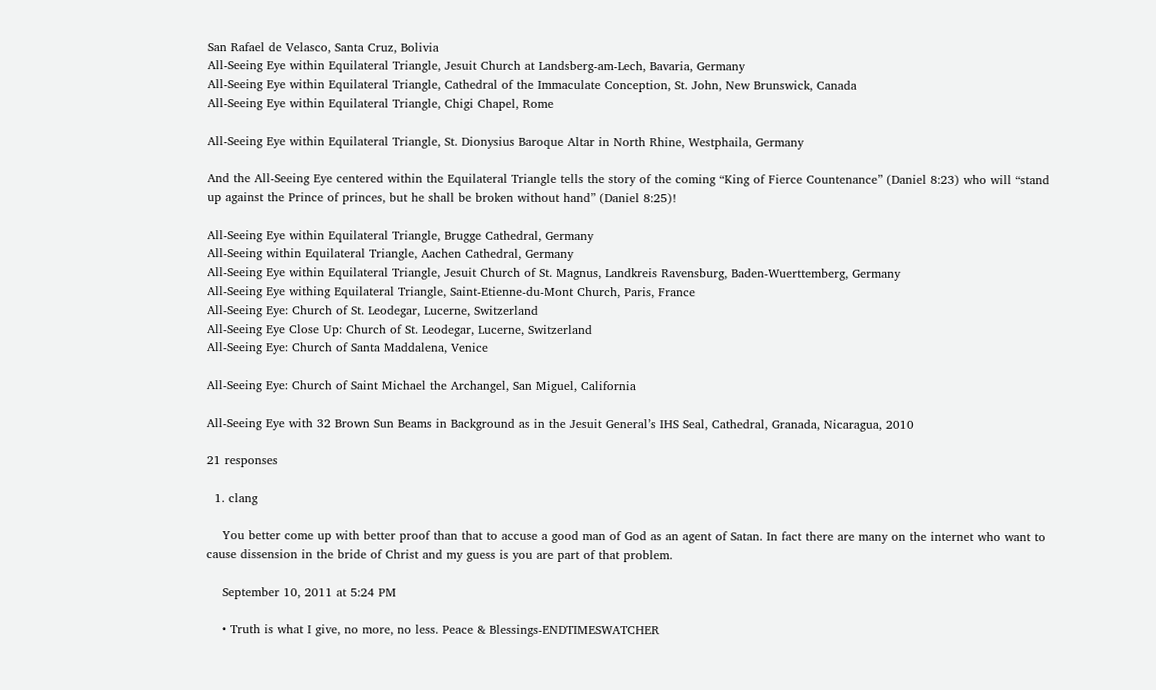San Rafael de Velasco, Santa Cruz, Bolivia
All-Seeing Eye within Equilateral Triangle, Jesuit Church at Landsberg-am-Lech, Bavaria, Germany
All-Seeing Eye within Equilateral Triangle, Cathedral of the Immaculate Conception, St. John, New Brunswick, Canada
All-Seeing Eye within Equilateral Triangle, Chigi Chapel, Rome

All-Seeing Eye within Equilateral Triangle, St. Dionysius Baroque Altar in North Rhine, Westphaila, Germany

And the All-Seeing Eye centered within the Equilateral Triangle tells the story of the coming “King of Fierce Countenance” (Daniel 8:23) who will “stand up against the Prince of princes, but he shall be broken without hand” (Daniel 8:25)!

All-Seeing Eye within Equilateral Triangle, Brugge Cathedral, Germany
All-Seeing within Equilateral Triangle, Aachen Cathedral, Germany
All-Seeing Eye within Equilateral Triangle, Jesuit Church of St. Magnus, Landkreis Ravensburg, Baden-Wuerttemberg, Germany
All-Seeing Eye withing Equilateral Triangle, Saint-Etienne-du-Mont Church, Paris, France
All-Seeing Eye: Church of St. Leodegar, Lucerne, Switzerland
All-Seeing Eye Close Up: Church of St. Leodegar, Lucerne, Switzerland
All-Seeing Eye: Church of Santa Maddalena, Venice

All-Seeing Eye: Church of Saint Michael the Archangel, San Miguel, California

All-Seeing Eye with 32 Brown Sun Beams in Background as in the Jesuit General’s IHS Seal, Cathedral, Granada, Nicaragua, 2010

21 responses

  1. clang

    You better come up with better proof than that to accuse a good man of God as an agent of Satan. In fact there are many on the internet who want to cause dissension in the bride of Christ and my guess is you are part of that problem.

    September 10, 2011 at 5:24 PM

    • Truth is what I give, no more, no less. Peace & Blessings-ENDTIMESWATCHER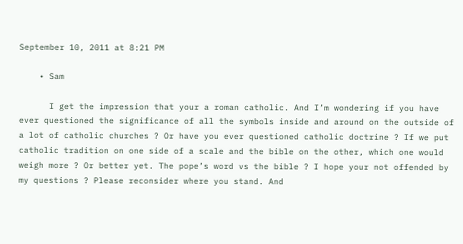September 10, 2011 at 8:21 PM

    • Sam

      I get the impression that your a roman catholic. And I’m wondering if you have ever questioned the significance of all the symbols inside and around on the outside of a lot of catholic churches ? Or have you ever questioned catholic doctrine ? If we put catholic tradition on one side of a scale and the bible on the other, which one would weigh more ? Or better yet. The pope’s word vs the bible ? I hope your not offended by my questions ? Please reconsider where you stand. And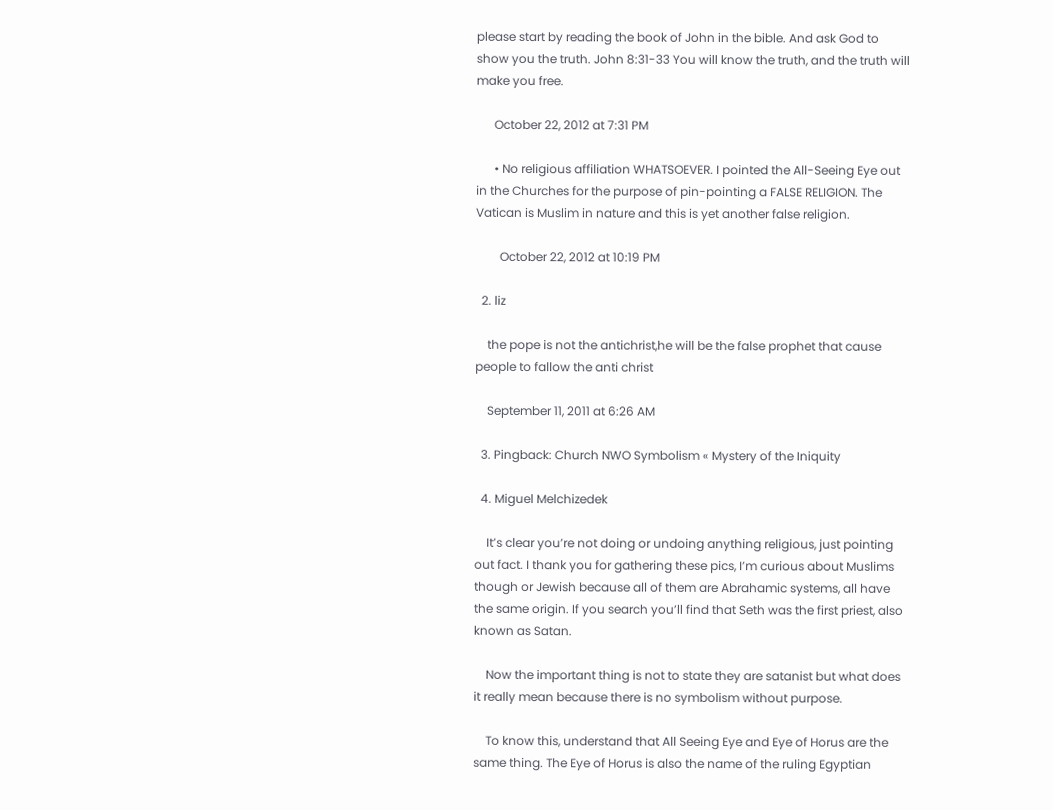please start by reading the book of John in the bible. And ask God to show you the truth. John 8:31-33 You will know the truth, and the truth will make you free.

      October 22, 2012 at 7:31 PM

      • No religious affiliation WHATSOEVER. I pointed the All-Seeing Eye out in the Churches for the purpose of pin-pointing a FALSE RELIGION. The Vatican is Muslim in nature and this is yet another false religion.

        October 22, 2012 at 10:19 PM

  2. liz

    the pope is not the antichrist,he will be the false prophet that cause people to fallow the anti christ

    September 11, 2011 at 6:26 AM

  3. Pingback: Church NWO Symbolism « Mystery of the Iniquity

  4. Miguel Melchizedek

    It’s clear you’re not doing or undoing anything religious, just pointing out fact. I thank you for gathering these pics, I’m curious about Muslims though or Jewish because all of them are Abrahamic systems, all have the same origin. If you search you’ll find that Seth was the first priest, also known as Satan.

    Now the important thing is not to state they are satanist but what does it really mean because there is no symbolism without purpose.

    To know this, understand that All Seeing Eye and Eye of Horus are the same thing. The Eye of Horus is also the name of the ruling Egyptian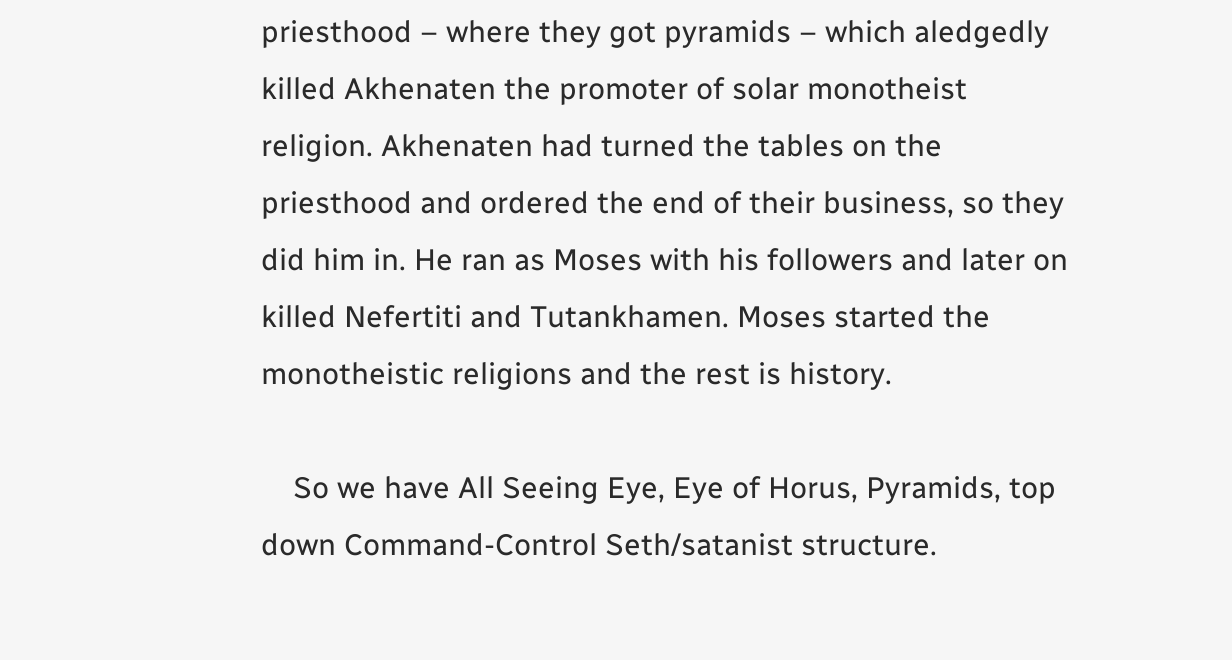priesthood – where they got pyramids – which aledgedly killed Akhenaten the promoter of solar monotheist religion. Akhenaten had turned the tables on the priesthood and ordered the end of their business, so they did him in. He ran as Moses with his followers and later on killed Nefertiti and Tutankhamen. Moses started the monotheistic religions and the rest is history.

    So we have All Seeing Eye, Eye of Horus, Pyramids, top down Command-Control Seth/satanist structure.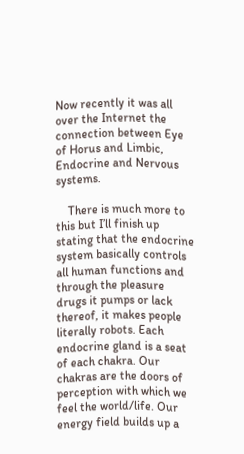Now recently it was all over the Internet the connection between Eye of Horus and Limbic, Endocrine and Nervous systems.

    There is much more to this but I’ll finish up stating that the endocrine system basically controls all human functions and through the pleasure drugs it pumps or lack thereof, it makes people literally robots. Each endocrine gland is a seat of each chakra. Our chakras are the doors of perception with which we feel the world/life. Our energy field builds up a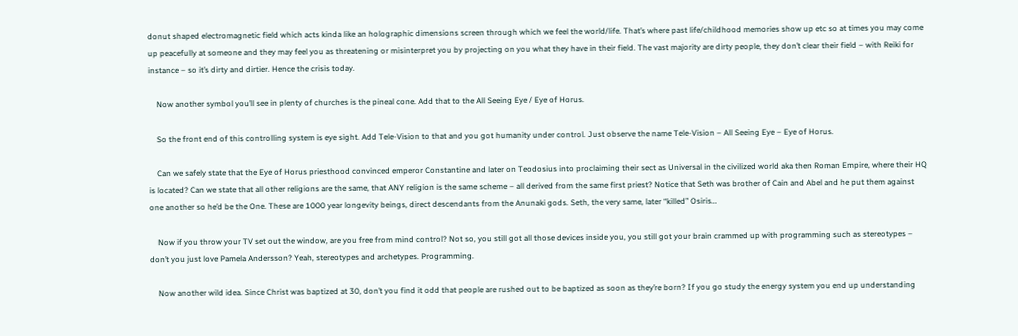donut shaped electromagnetic field which acts kinda like an holographic dimensions screen through which we feel the world/life. That’s where past life/childhood memories show up etc so at times you may come up peacefully at someone and they may feel you as threatening or misinterpret you by projecting on you what they have in their field. The vast majority are dirty people, they don’t clear their field – with Reiki for instance – so it’s dirty and dirtier. Hence the crisis today.

    Now another symbol you’ll see in plenty of churches is the pineal cone. Add that to the All Seeing Eye / Eye of Horus.

    So the front end of this controlling system is eye sight. Add Tele-Vision to that and you got humanity under control. Just observe the name Tele-Vision – All Seeing Eye – Eye of Horus.

    Can we safely state that the Eye of Horus priesthood convinced emperor Constantine and later on Teodosius into proclaiming their sect as Universal in the civilized world aka then Roman Empire, where their HQ is located? Can we state that all other religions are the same, that ANY religion is the same scheme – all derived from the same first priest? Notice that Seth was brother of Cain and Abel and he put them against one another so he’d be the One. These are 1000 year longevity beings, direct descendants from the Anunaki gods. Seth, the very same, later “killed” Osiris…

    Now if you throw your TV set out the window, are you free from mind control? Not so, you still got all those devices inside you, you still got your brain crammed up with programming such as stereotypes – don’t you just love Pamela Andersson? Yeah, stereotypes and archetypes. Programming.

    Now another wild idea. Since Christ was baptized at 30, don’t you find it odd that people are rushed out to be baptized as soon as they’re born? If you go study the energy system you end up understanding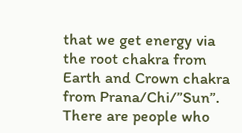that we get energy via the root chakra from Earth and Crown chakra from Prana/Chi/”Sun”. There are people who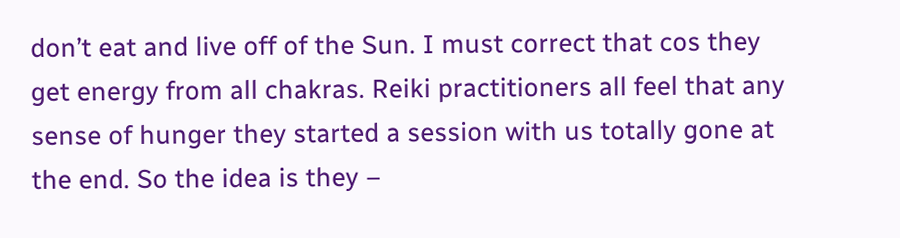don’t eat and live off of the Sun. I must correct that cos they get energy from all chakras. Reiki practitioners all feel that any sense of hunger they started a session with us totally gone at the end. So the idea is they –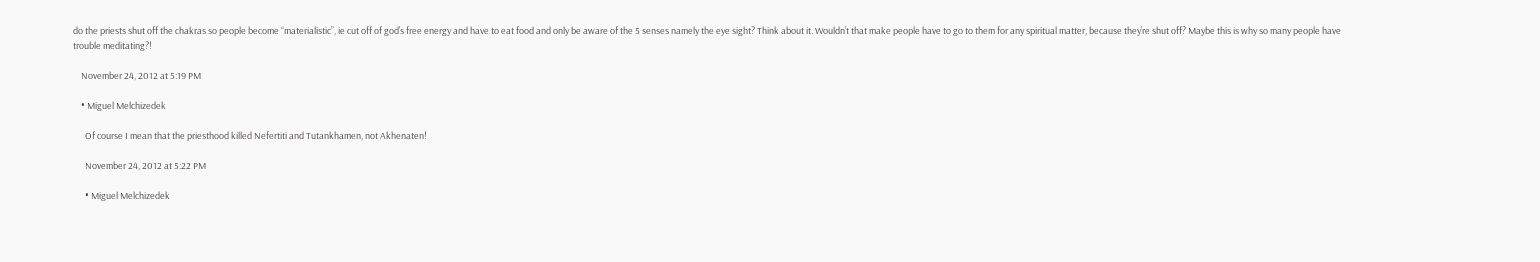do the priests shut off the chakras so people become “materialistic”, ie cut off of god’s free energy and have to eat food and only be aware of the 5 senses namely the eye sight? Think about it. Wouldn’t that make people have to go to them for any spiritual matter, because they’re shut off? Maybe this is why so many people have trouble meditating?!

    November 24, 2012 at 5:19 PM

    • Miguel Melchizedek

      Of course I mean that the priesthood killed Nefertiti and Tutankhamen, not Akhenaten!

      November 24, 2012 at 5:22 PM

      • Miguel Melchizedek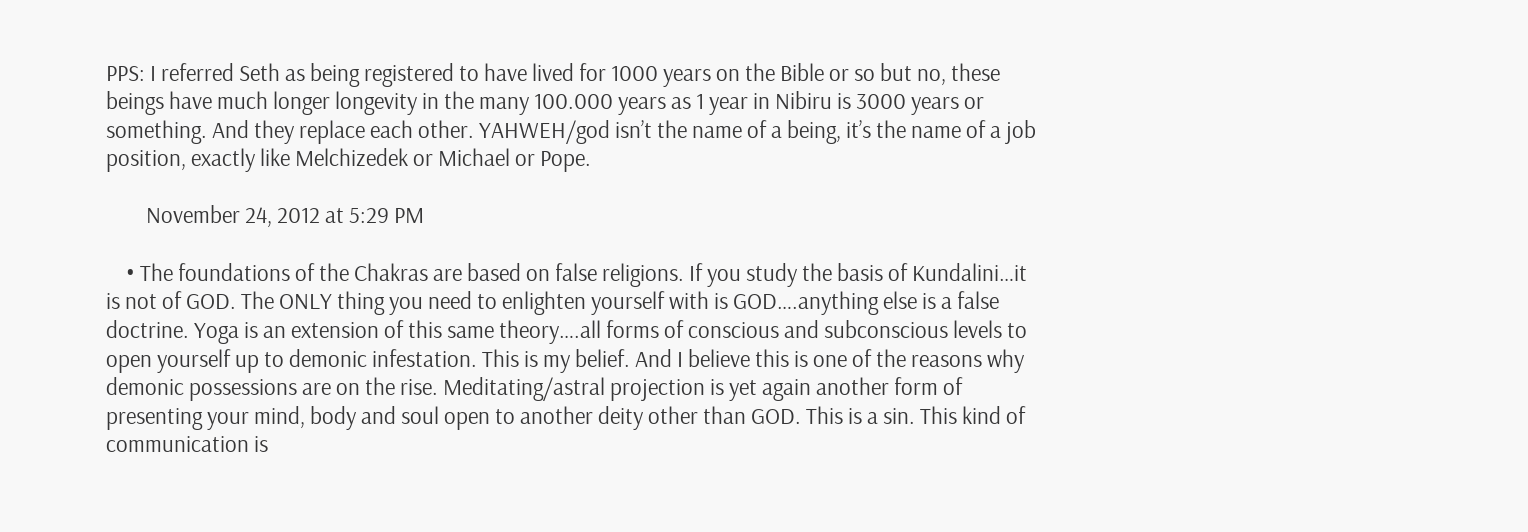PPS: I referred Seth as being registered to have lived for 1000 years on the Bible or so but no, these beings have much longer longevity in the many 100.000 years as 1 year in Nibiru is 3000 years or something. And they replace each other. YAHWEH/god isn’t the name of a being, it’s the name of a job position, exactly like Melchizedek or Michael or Pope.

        November 24, 2012 at 5:29 PM

    • The foundations of the Chakras are based on false religions. If you study the basis of Kundalini…it is not of GOD. The ONLY thing you need to enlighten yourself with is GOD….anything else is a false doctrine. Yoga is an extension of this same theory….all forms of conscious and subconscious levels to open yourself up to demonic infestation. This is my belief. And I believe this is one of the reasons why demonic possessions are on the rise. Meditating/astral projection is yet again another form of presenting your mind, body and soul open to another deity other than GOD. This is a sin. This kind of communication is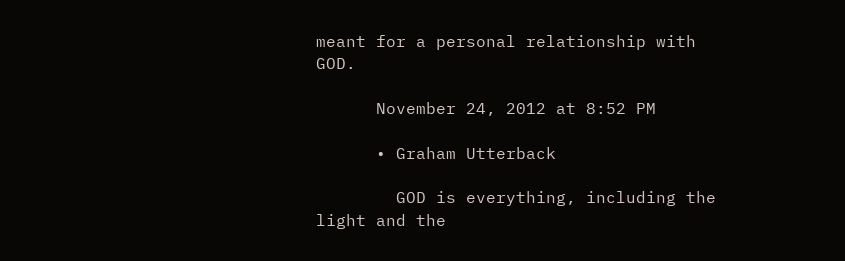meant for a personal relationship with GOD.

      November 24, 2012 at 8:52 PM

      • Graham Utterback

        GOD is everything, including the light and the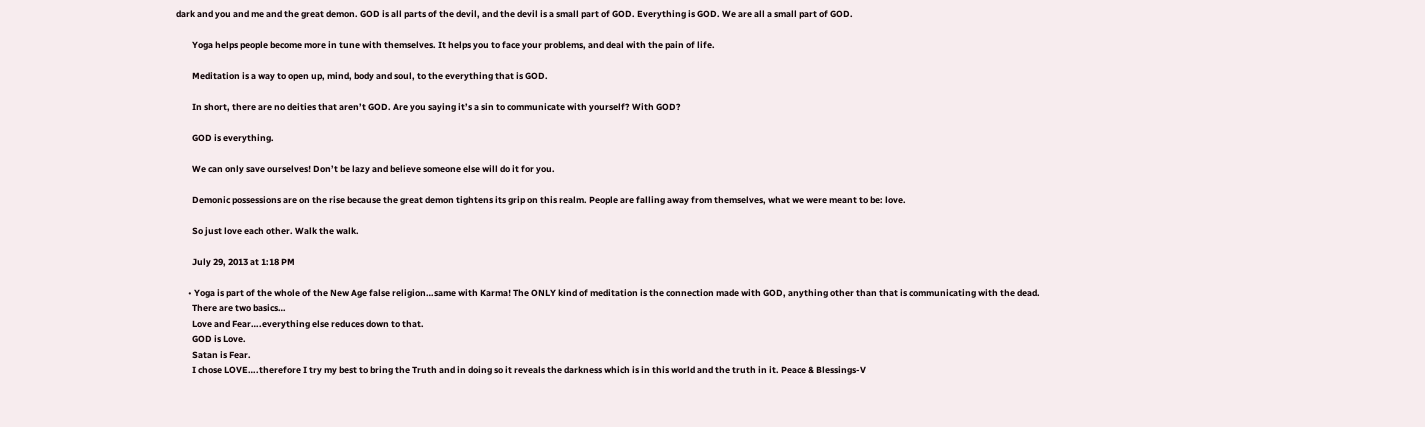dark and you and me and the great demon. GOD is all parts of the devil, and the devil is a small part of GOD. Everything is GOD. We are all a small part of GOD.

        Yoga helps people become more in tune with themselves. It helps you to face your problems, and deal with the pain of life.

        Meditation is a way to open up, mind, body and soul, to the everything that is GOD.

        In short, there are no deities that aren’t GOD. Are you saying it’s a sin to communicate with yourself? With GOD?

        GOD is everything.

        We can only save ourselves! Don’t be lazy and believe someone else will do it for you.

        Demonic possessions are on the rise because the great demon tightens its grip on this realm. People are falling away from themselves, what we were meant to be: love.

        So just love each other. Walk the walk.

        July 29, 2013 at 1:18 PM

      • Yoga is part of the whole of the New Age false religion…same with Karma! The ONLY kind of meditation is the connection made with GOD, anything other than that is communicating with the dead.
        There are two basics…
        Love and Fear….everything else reduces down to that.
        GOD is Love.
        Satan is Fear.
        I chose LOVE….therefore I try my best to bring the Truth and in doing so it reveals the darkness which is in this world and the truth in it. Peace & Blessings-V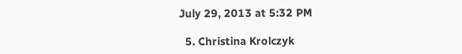July 29, 2013 at 5:32 PM

  5. Christina Krolczyk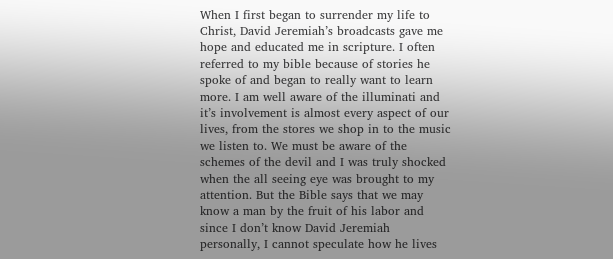When I first began to surrender my life to Christ, David Jeremiah’s broadcasts gave me hope and educated me in scripture. I often referred to my bible because of stories he spoke of and began to really want to learn more. I am well aware of the illuminati and it’s involvement is almost every aspect of our lives, from the stores we shop in to the music we listen to. We must be aware of the schemes of the devil and I was truly shocked when the all seeing eye was brought to my attention. But the Bible says that we may know a man by the fruit of his labor and since I don’t know David Jeremiah personally, I cannot speculate how he lives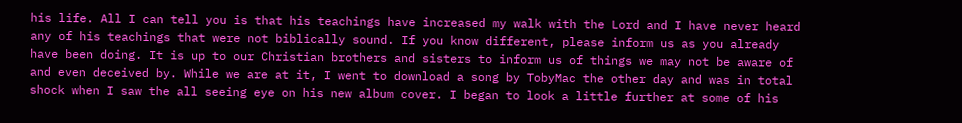his life. All I can tell you is that his teachings have increased my walk with the Lord and I have never heard any of his teachings that were not biblically sound. If you know different, please inform us as you already have been doing. It is up to our Christian brothers and sisters to inform us of things we may not be aware of and even deceived by. While we are at it, I went to download a song by TobyMac the other day and was in total shock when I saw the all seeing eye on his new album cover. I began to look a little further at some of his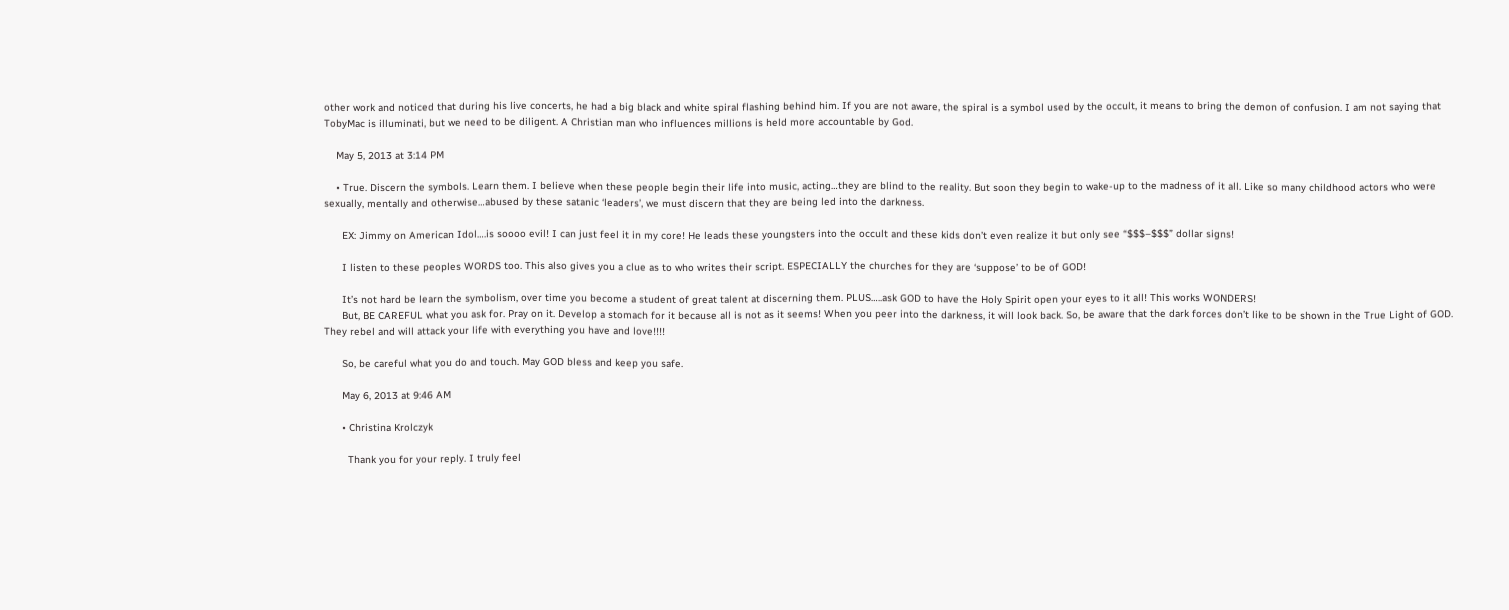other work and noticed that during his live concerts, he had a big black and white spiral flashing behind him. If you are not aware, the spiral is a symbol used by the occult, it means to bring the demon of confusion. I am not saying that TobyMac is illuminati, but we need to be diligent. A Christian man who influences millions is held more accountable by God.

    May 5, 2013 at 3:14 PM

    • True. Discern the symbols. Learn them. I believe when these people begin their life into music, acting…they are blind to the reality. But soon they begin to wake-up to the madness of it all. Like so many childhood actors who were sexually, mentally and otherwise…abused by these satanic ‘leaders’, we must discern that they are being led into the darkness.

      EX: Jimmy on American Idol….is soooo evil! I can just feel it in my core! He leads these youngsters into the occult and these kids don’t even realize it but only see “$$$–$$$” dollar signs!

      I listen to these peoples WORDS too. This also gives you a clue as to who writes their script. ESPECIALLY the churches for they are ‘suppose’ to be of GOD!

      It’s not hard be learn the symbolism, over time you become a student of great talent at discerning them. PLUS…..ask GOD to have the Holy Spirit open your eyes to it all! This works WONDERS!
      But, BE CAREFUL what you ask for. Pray on it. Develop a stomach for it because all is not as it seems! When you peer into the darkness, it will look back. So, be aware that the dark forces don’t like to be shown in the True Light of GOD. They rebel and will attack your life with everything you have and love!!!!

      So, be careful what you do and touch. May GOD bless and keep you safe.

      May 6, 2013 at 9:46 AM

      • Christina Krolczyk

        Thank you for your reply. I truly feel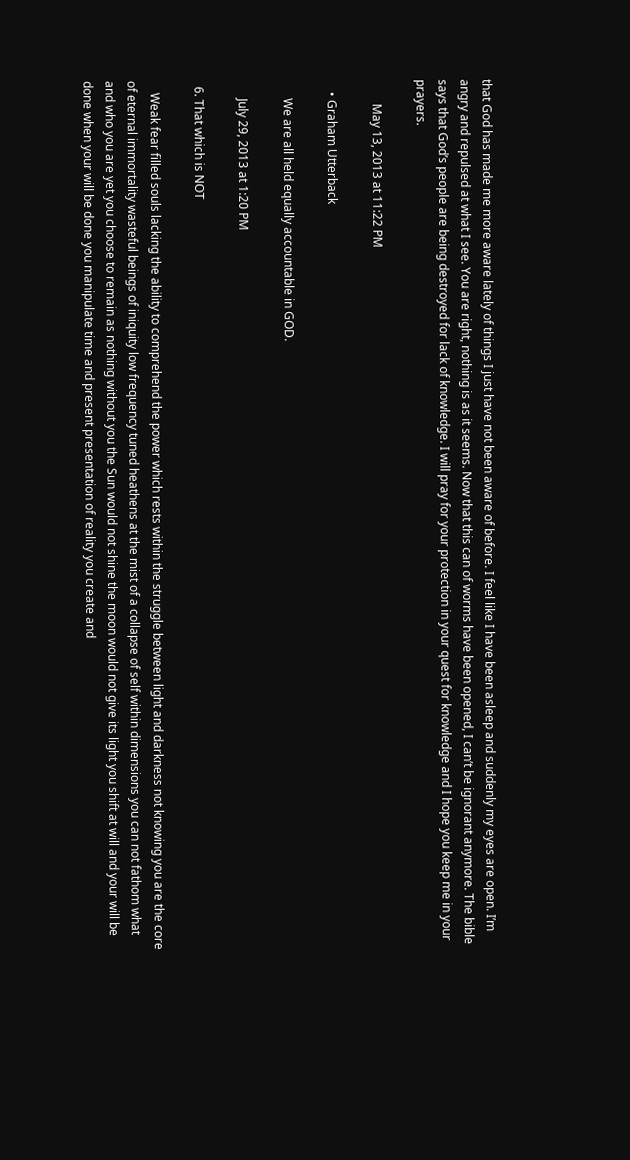that God has made me more aware lately of things I just have not been aware of before. I feel like I have been asleep and suddenly my eyes are open. I’m angry and repulsed at what I see. You are right, nothing is as it seems. Now that this can of worms have been opened, I can’t be ignorant anymore. The bible says that God’s people are being destroyed for lack of knowledge. I will pray for your protection in your quest for knowledge and I hope you keep me in your prayers.

        May 13, 2013 at 11:22 PM

    • Graham Utterback

      We are all held equally accountable in GOD.

      July 29, 2013 at 1:20 PM

  6. That which is NOT

    Weak fear filled souls lacking the ability to comprehend the power which rests within the struggle between light and darkness not knowing you are the core of eternal immortality wasteful beings of iniquity low frequency tuned heathens at the mist of a collapse of self within dimensions you can not fathom what and who you are yet you choose to remain as nothing without you the Sun would not shine the moon would not give its light you shift at will and your will be done when your will be done you manipulate time and present presentation of reality you create and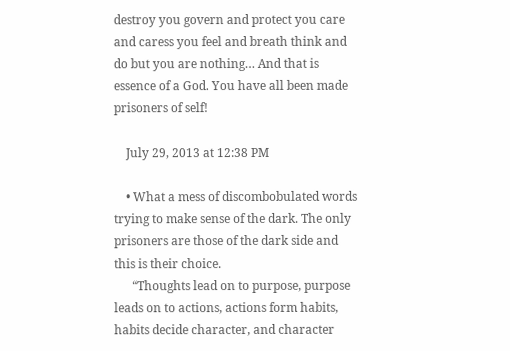destroy you govern and protect you care and caress you feel and breath think and do but you are nothing… And that is essence of a God. You have all been made prisoners of self!

    July 29, 2013 at 12:38 PM

    • What a mess of discombobulated words trying to make sense of the dark. The only prisoners are those of the dark side and this is their choice.
      “Thoughts lead on to purpose, purpose leads on to actions, actions form habits, habits decide character, and character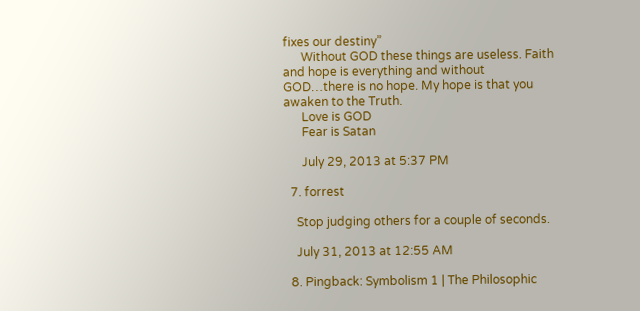fixes our destiny”
      Without GOD these things are useless. Faith and hope is everything and without GOD…there is no hope. My hope is that you awaken to the Truth.
      Love is GOD
      Fear is Satan

      July 29, 2013 at 5:37 PM

  7. forrest

    Stop judging others for a couple of seconds.

    July 31, 2013 at 12:55 AM

  8. Pingback: Symbolism 1 | The Philosophic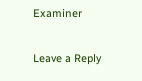Examiner

Leave a Reply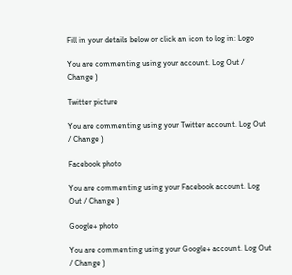Fill in your details below or click an icon to log in: Logo

You are commenting using your account. Log Out / Change )

Twitter picture

You are commenting using your Twitter account. Log Out / Change )

Facebook photo

You are commenting using your Facebook account. Log Out / Change )

Google+ photo

You are commenting using your Google+ account. Log Out / Change )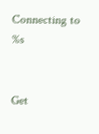Connecting to %s


Get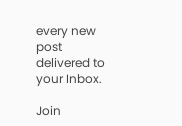every new post delivered to your Inbox.

Join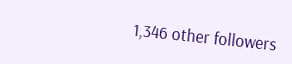1,346 other followers